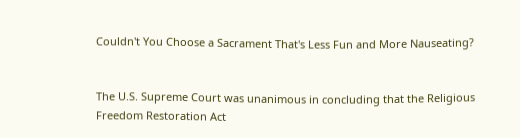Couldn't You Choose a Sacrament That's Less Fun and More Nauseating?


The U.S. Supreme Court was unanimous in concluding that the Religious Freedom Restoration Act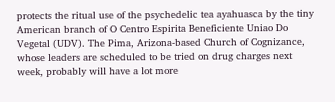protects the ritual use of the psychedelic tea ayahuasca by the tiny American branch of O Centro Espirita Beneficiente Uniao Do Vegetal (UDV). The Pima, Arizona-based Church of Cognizance, whose leaders are scheduled to be tried on drug charges next week, probably will have a lot more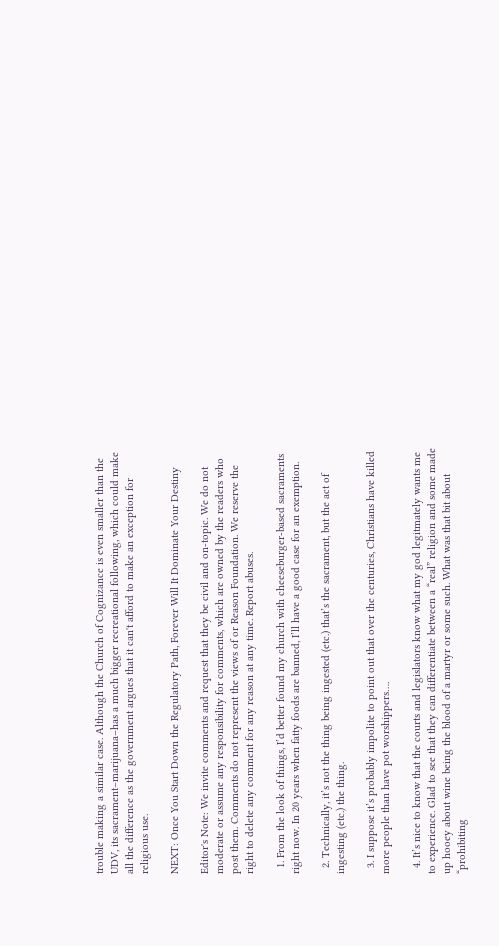trouble making a similar case. Although the Church of Cognizance is even smaller than the UDV, its sacrament–marijuana–has a much bigger recreational following, which could make all the difference as the government argues that it can't afford to make an exception for religious use.

NEXT: Once You Start Down the Regulatory Path, Forever Will It Dominate Your Destiny

Editor's Note: We invite comments and request that they be civil and on-topic. We do not moderate or assume any responsibility for comments, which are owned by the readers who post them. Comments do not represent the views of or Reason Foundation. We reserve the right to delete any comment for any reason at any time. Report abuses.

  1. From the look of things, I’d better found my church with cheeseburger-based sacraments right now. In 20 years when fatty foods are banned, I’ll have a good case for an exemption.

  2. Technically, it’s not the thing being ingested (etc.) that’s the sacrament, but the act of ingesting (etc.) the thing.

  3. I suppose it’s probably impolite to point out that over the centuries, Christians have killed more people than have pot worshippers….

  4. It’s nice to know that the courts and legislators know what my god legitmately wants me to experience. Glad to see that they can differentiate between a “real” religion and some made up hooey about wine being the blood of a martyr or some such. What was that bit about “prohibiting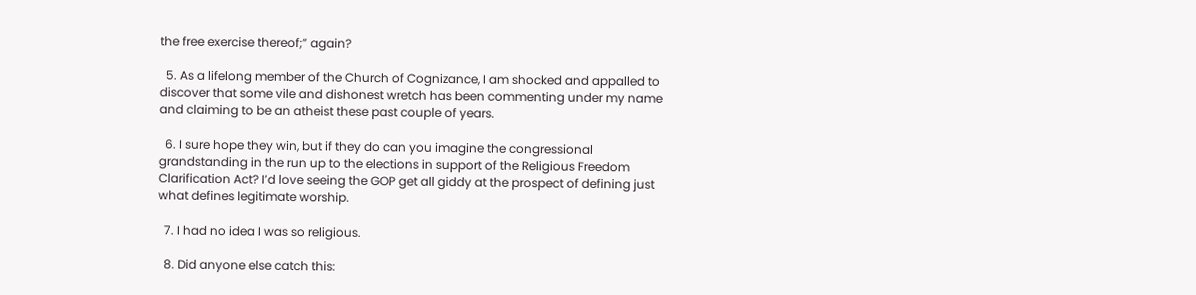the free exercise thereof;” again?

  5. As a lifelong member of the Church of Cognizance, I am shocked and appalled to discover that some vile and dishonest wretch has been commenting under my name and claiming to be an atheist these past couple of years.

  6. I sure hope they win, but if they do can you imagine the congressional grandstanding in the run up to the elections in support of the Religious Freedom Clarification Act? I’d love seeing the GOP get all giddy at the prospect of defining just what defines legitimate worship.

  7. I had no idea I was so religious.

  8. Did anyone else catch this: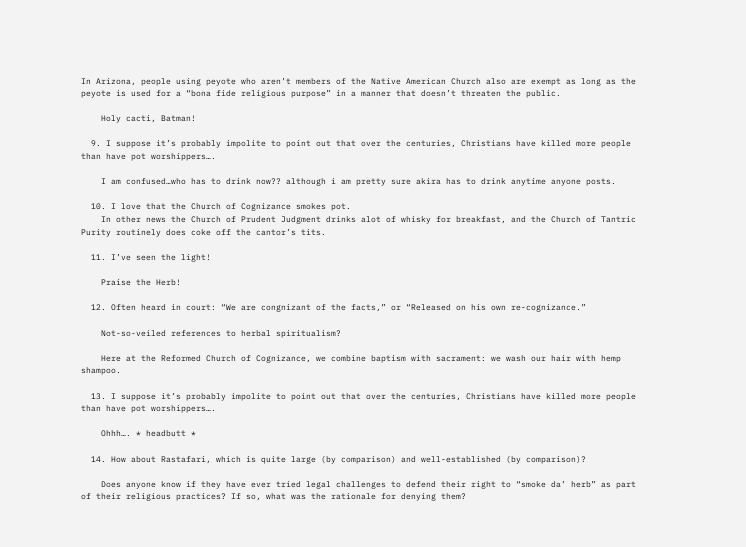In Arizona, people using peyote who aren’t members of the Native American Church also are exempt as long as the peyote is used for a “bona fide religious purpose” in a manner that doesn’t threaten the public.

    Holy cacti, Batman!

  9. I suppose it’s probably impolite to point out that over the centuries, Christians have killed more people than have pot worshippers….

    I am confused…who has to drink now?? although i am pretty sure akira has to drink anytime anyone posts.

  10. I love that the Church of Cognizance smokes pot.
    In other news the Church of Prudent Judgment drinks alot of whisky for breakfast, and the Church of Tantric Purity routinely does coke off the cantor’s tits.

  11. I’ve seen the light!

    Praise the Herb!

  12. Often heard in court: “We are congnizant of the facts,” or “Released on his own re-cognizance.”

    Not-so-veiled references to herbal spiritualism?

    Here at the Reformed Church of Cognizance, we combine baptism with sacrament: we wash our hair with hemp shampoo.

  13. I suppose it’s probably impolite to point out that over the centuries, Christians have killed more people than have pot worshippers….

    Ohhh…. * headbutt *

  14. How about Rastafari, which is quite large (by comparison) and well-established (by comparison)?

    Does anyone know if they have ever tried legal challenges to defend their right to “smoke da’ herb” as part of their religious practices? If so, what was the rationale for denying them?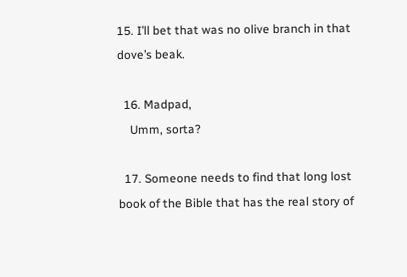15. I’ll bet that was no olive branch in that dove’s beak.

  16. Madpad,
    Umm, sorta?

  17. Someone needs to find that long lost book of the Bible that has the real story of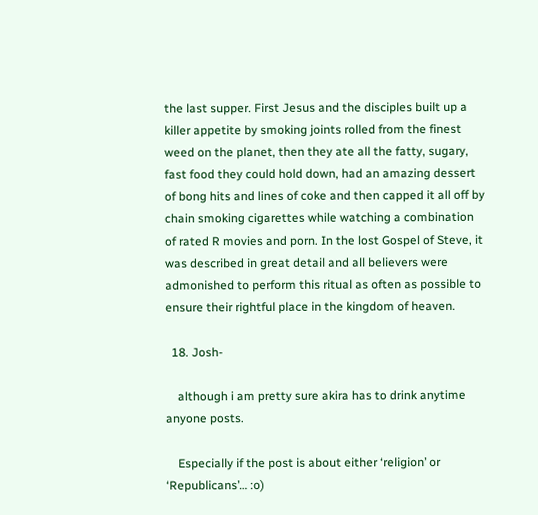the last supper. First Jesus and the disciples built up a killer appetite by smoking joints rolled from the finest weed on the planet, then they ate all the fatty, sugary, fast food they could hold down, had an amazing dessert of bong hits and lines of coke and then capped it all off by chain smoking cigarettes while watching a combination of rated R movies and porn. In the lost Gospel of Steve, it was described in great detail and all believers were admonished to perform this ritual as often as possible to ensure their rightful place in the kingdom of heaven.

  18. Josh-

    although i am pretty sure akira has to drink anytime anyone posts.

    Especially if the post is about either ‘religion’ or ‘Republicans’… :o)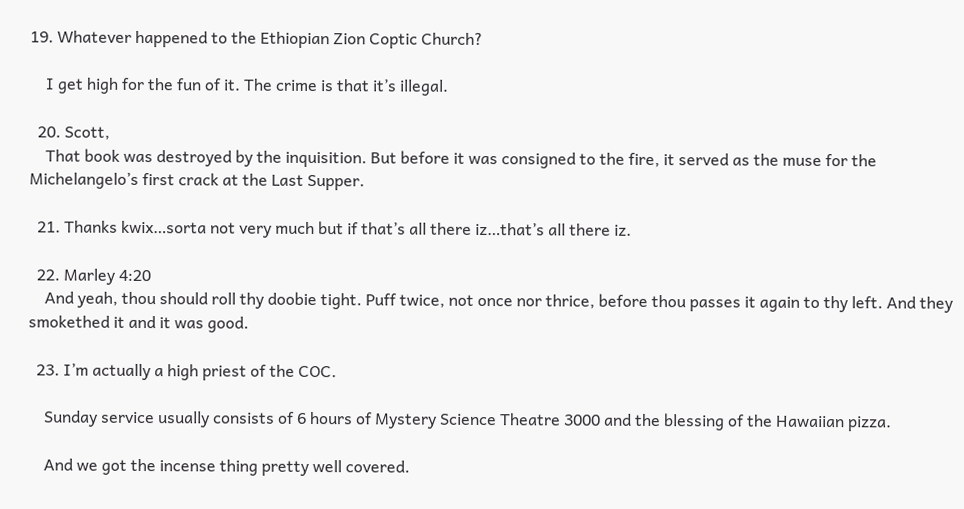19. Whatever happened to the Ethiopian Zion Coptic Church?

    I get high for the fun of it. The crime is that it’s illegal.

  20. Scott,
    That book was destroyed by the inquisition. But before it was consigned to the fire, it served as the muse for the Michelangelo’s first crack at the Last Supper.

  21. Thanks kwix…sorta not very much but if that’s all there iz…that’s all there iz.

  22. Marley 4:20
    And yeah, thou should roll thy doobie tight. Puff twice, not once nor thrice, before thou passes it again to thy left. And they smokethed it and it was good.

  23. I’m actually a high priest of the COC.

    Sunday service usually consists of 6 hours of Mystery Science Theatre 3000 and the blessing of the Hawaiian pizza.

    And we got the incense thing pretty well covered.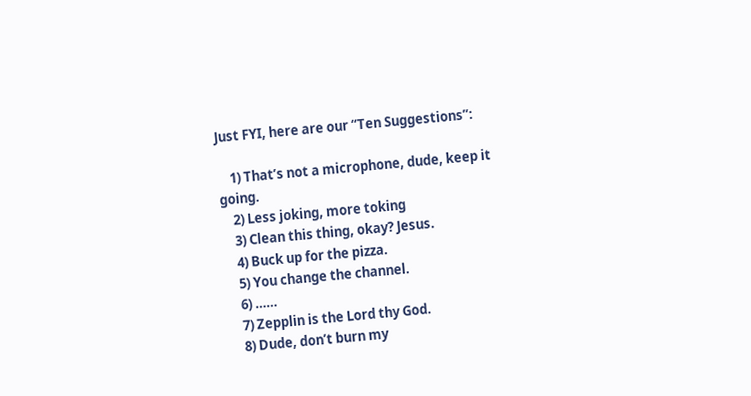Just FYI, here are our “Ten Suggestions”:

    1) That’s not a microphone, dude, keep it going.
    2) Less joking, more toking
    3) Clean this thing, okay? Jesus.
    4) Buck up for the pizza.
    5) You change the channel.
    6) ……
    7) Zepplin is the Lord thy God.
    8) Dude, don’t burn my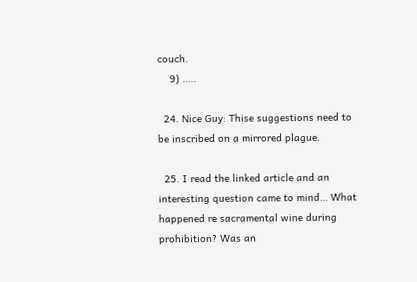couch.
    9) …..

  24. Nice Guy: Thise suggestions need to be inscribed on a mirrored plague.

  25. I read the linked article and an interesting question came to mind… What happened re sacramental wine during prohibition? Was an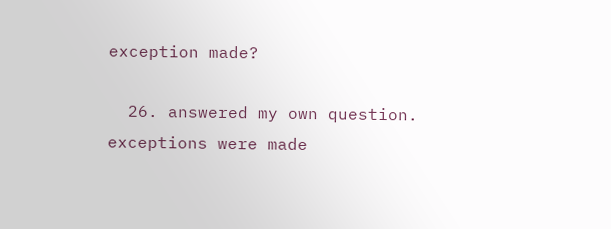exception made?

  26. answered my own question. exceptions were made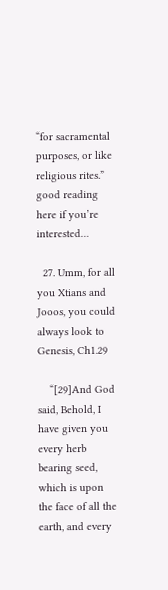“for sacramental purposes, or like religious rites.” good reading here if you’re interested…

  27. Umm, for all you Xtians and Jooos, you could always look to Genesis, Ch1.29

    “[29]And God said, Behold, I have given you every herb bearing seed, which is upon the face of all the earth, and every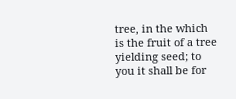tree, in the which is the fruit of a tree yielding seed; to you it shall be for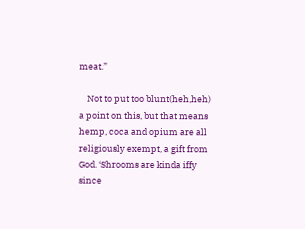meat.”

    Not to put too blunt(heh,heh) a point on this, but that means hemp, coca and opium are all religiously exempt, a gift from God. ‘Shrooms are kinda iffy since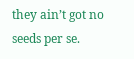they ain’t got no seeds per se.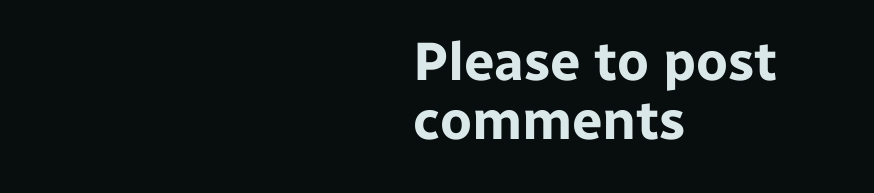Please to post comments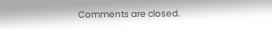Comments are closed.